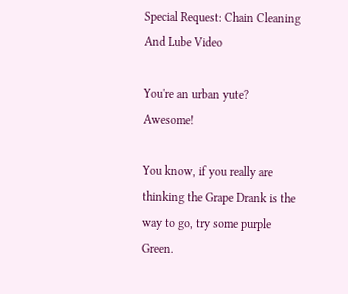Special Request: Chain Cleaning And Lube Video

You're an urban yute? Awesome!

You know, if you really are thinking the Grape Drank is the way to go, try some purple Green.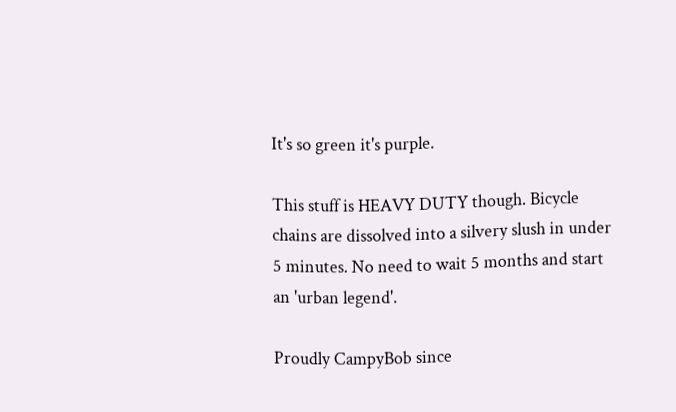It's so green it's purple.

This stuff is HEAVY DUTY though. Bicycle chains are dissolved into a silvery slush in under 5 minutes. No need to wait 5 months and start an 'urban legend'.

Proudly CampyBob since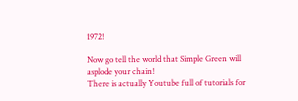1972!

Now go tell the world that Simple Green will asplode your chain!
There is actually Youtube full of tutorials for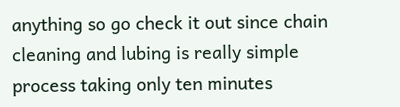anything so go check it out since chain cleaning and lubing is really simple process taking only ten minutes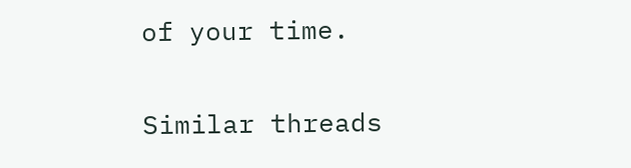of your time.

Similar threads